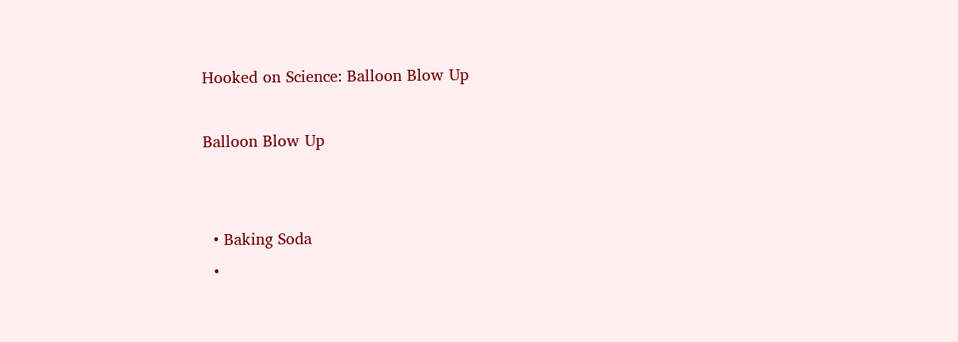Hooked on Science: Balloon Blow Up

Balloon Blow Up


  • Baking Soda
  •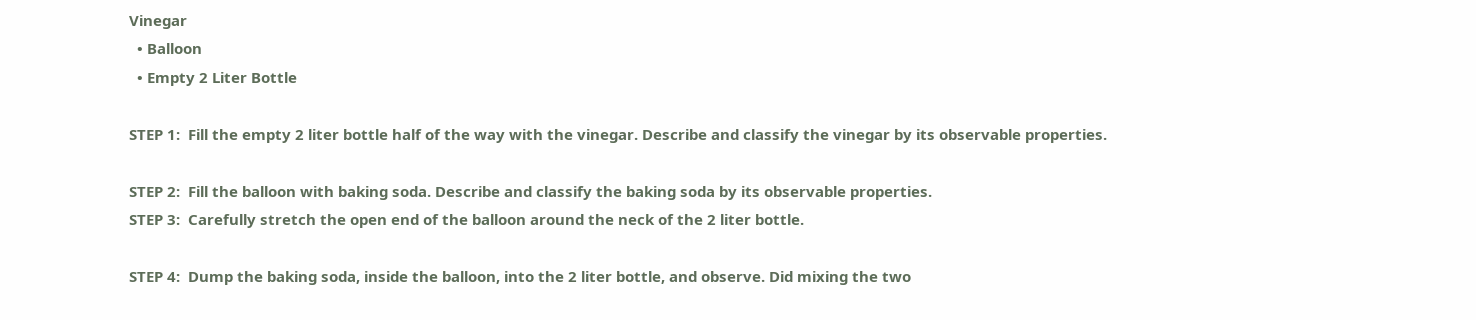Vinegar
  • Balloon
  • Empty 2 Liter Bottle

STEP 1:  Fill the empty 2 liter bottle half of the way with the vinegar. Describe and classify the vinegar by its observable properties.

STEP 2:  Fill the balloon with baking soda. Describe and classify the baking soda by its observable properties.
STEP 3:  Carefully stretch the open end of the balloon around the neck of the 2 liter bottle.

STEP 4:  Dump the baking soda, inside the balloon, into the 2 liter bottle, and observe. Did mixing the two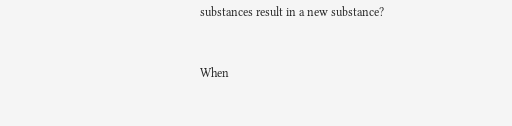substances result in a new substance?


When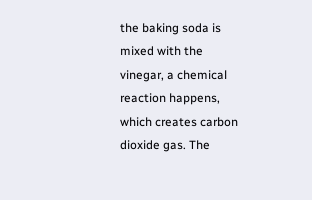the baking soda is mixed with the vinegar, a chemical reaction happens, which creates carbon dioxide gas. The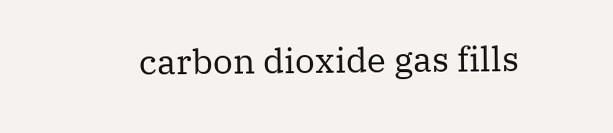carbon dioxide gas fills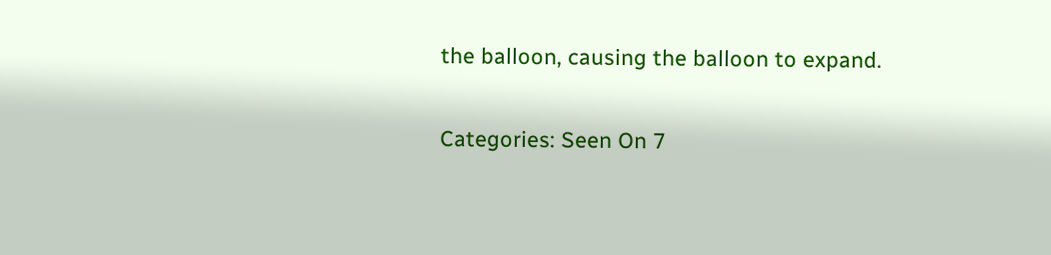the balloon, causing the balloon to expand.

Categories: Seen On 7